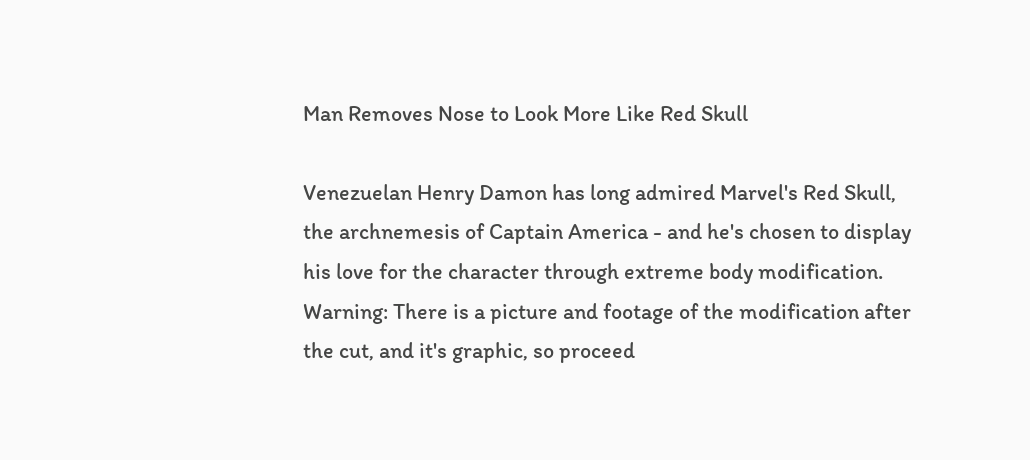Man Removes Nose to Look More Like Red Skull

Venezuelan Henry Damon has long admired Marvel's Red Skull, the archnemesis of Captain America - and he's chosen to display his love for the character through extreme body modification. Warning: There is a picture and footage of the modification after the cut, and it's graphic, so proceed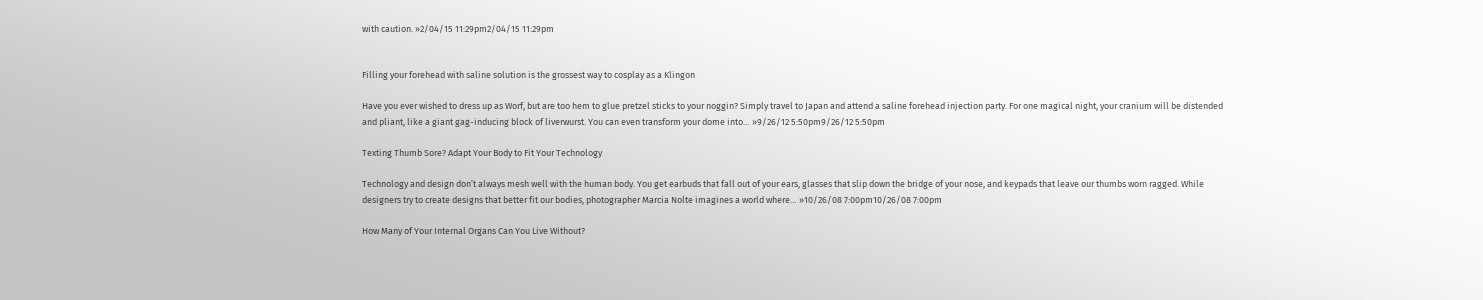with caution. »2/04/15 11:29pm2/04/15 11:29pm


Filling your forehead with saline solution is the grossest way to cosplay as a Klingon

Have you ever wished to dress up as Worf, but are too hem to glue pretzel sticks to your noggin? Simply travel to Japan and attend a saline forehead injection party. For one magical night, your cranium will be distended and pliant, like a giant gag-inducing block of liverwurst. You can even transform your dome into… »9/26/12 5:50pm9/26/12 5:50pm

Texting Thumb Sore? Adapt Your Body to Fit Your Technology

Technology and design don’t always mesh well with the human body. You get earbuds that fall out of your ears, glasses that slip down the bridge of your nose, and keypads that leave our thumbs worn ragged. While designers try to create designs that better fit our bodies, photographer Marcia Nolte imagines a world where… »10/26/08 7:00pm10/26/08 7:00pm

How Many of Your Internal Organs Can You Live Without?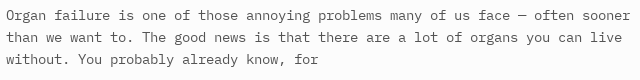Organ failure is one of those annoying problems many of us face — often sooner than we want to. The good news is that there are a lot of organs you can live without. You probably already know, for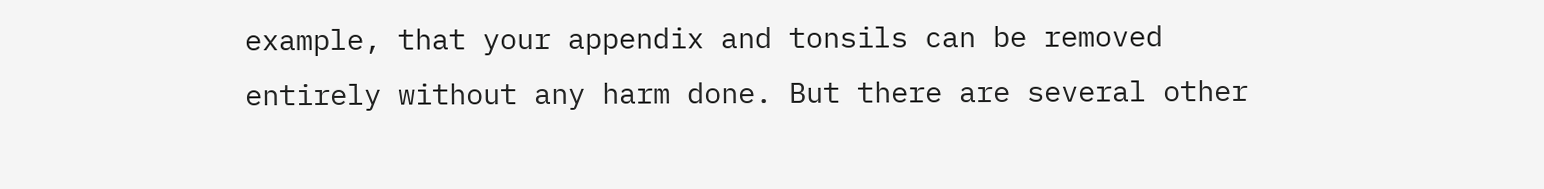example, that your appendix and tonsils can be removed entirely without any harm done. But there are several other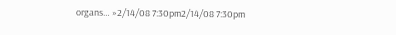organs… »2/14/08 7:30pm2/14/08 7:30pm